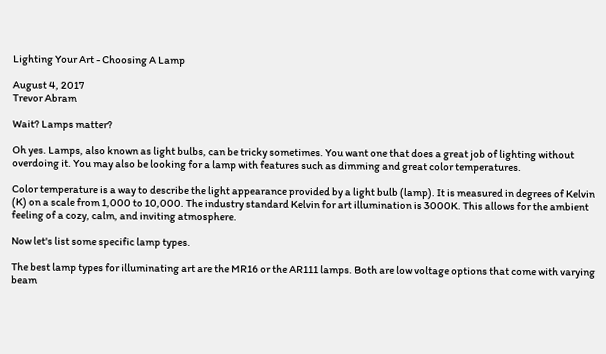Lighting Your Art - Choosing A Lamp

August 4, 2017
Trevor Abram

Wait? Lamps matter?

Oh yes. Lamps, also known as light bulbs, can be tricky sometimes. You want one that does a great job of lighting without overdoing it. You may also be looking for a lamp with features such as dimming and great color temperatures.

Color temperature is a way to describe the light appearance provided by a light bulb (lamp). It is measured in degrees of Kelvin (K) on a scale from 1,000 to 10,000. The industry standard Kelvin for art illumination is 3000K. This allows for the ambient feeling of a cozy, calm, and inviting atmosphere.

Now let's list some specific lamp types.

The best lamp types for illuminating art are the MR16 or the AR111 lamps. Both are low voltage options that come with varying beam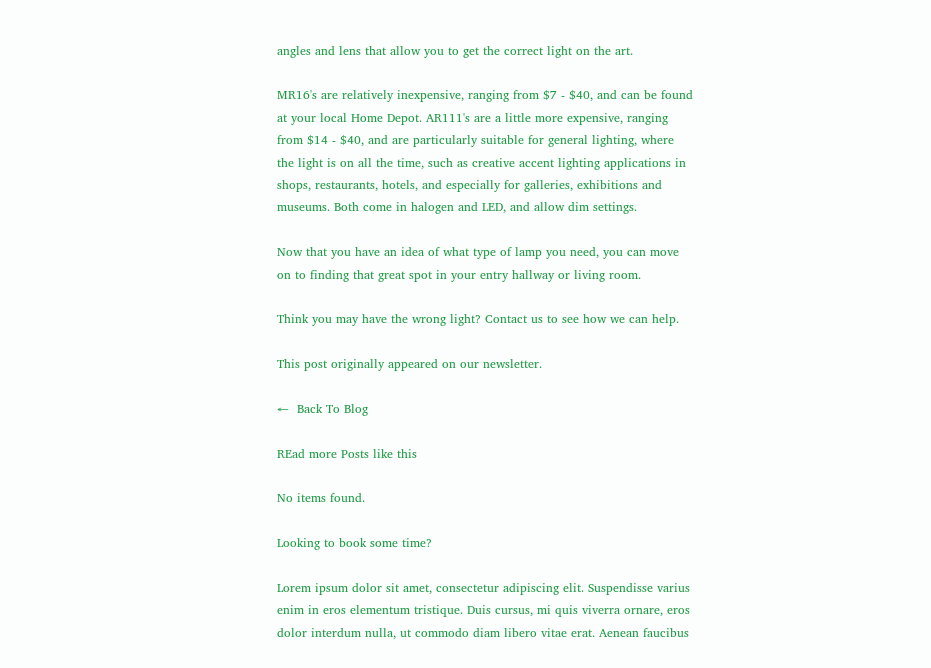angles and lens that allow you to get the correct light on the art.

MR16's are relatively inexpensive, ranging from $7 - $40, and can be found at your local Home Depot. AR111's are a little more expensive, ranging from $14 - $40, and are particularly suitable for general lighting, where the light is on all the time, such as creative accent lighting applications in shops, restaurants, hotels, and especially for galleries, exhibitions and museums. Both come in halogen and LED, and allow dim settings.

Now that you have an idea of what type of lamp you need, you can move on to finding that great spot in your entry hallway or living room.

Think you may have the wrong light? Contact us to see how we can help.

This post originally appeared on our newsletter.

←  Back To Blog

REad more Posts like this

No items found.

Looking to book some time?

Lorem ipsum dolor sit amet, consectetur adipiscing elit. Suspendisse varius enim in eros elementum tristique. Duis cursus, mi quis viverra ornare, eros dolor interdum nulla, ut commodo diam libero vitae erat. Aenean faucibus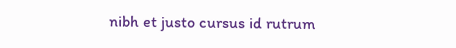nibh et justo cursus id rutrum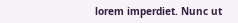lorem imperdiet. Nunc ut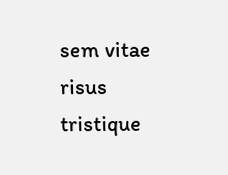sem vitae risus tristique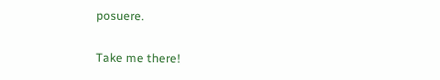posuere.

Take me there!